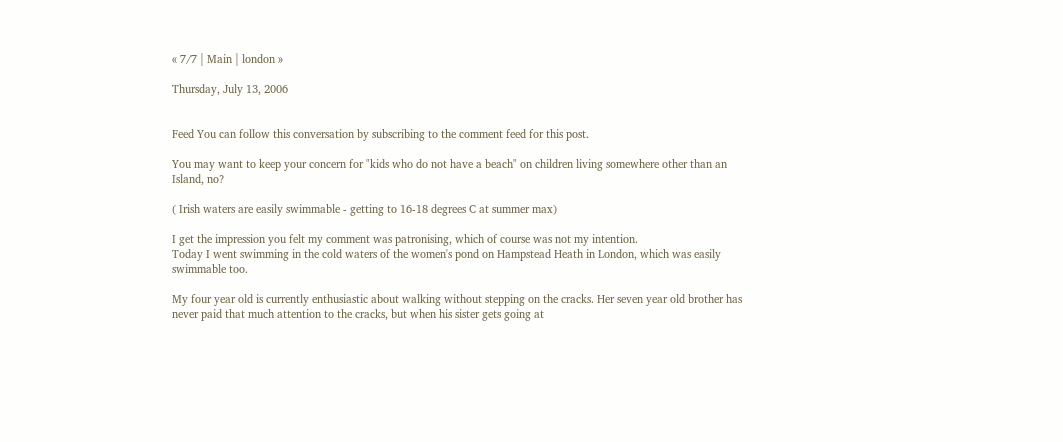« 7/7 | Main | london »

Thursday, July 13, 2006


Feed You can follow this conversation by subscribing to the comment feed for this post.

You may want to keep your concern for "kids who do not have a beach" on children living somewhere other than an Island, no?

( Irish waters are easily swimmable - getting to 16-18 degrees C at summer max)

I get the impression you felt my comment was patronising, which of course was not my intention.
Today I went swimming in the cold waters of the women's pond on Hampstead Heath in London, which was easily swimmable too.

My four year old is currently enthusiastic about walking without stepping on the cracks. Her seven year old brother has never paid that much attention to the cracks, but when his sister gets going at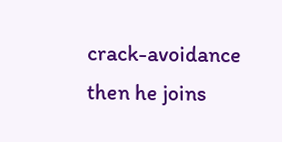crack-avoidance then he joins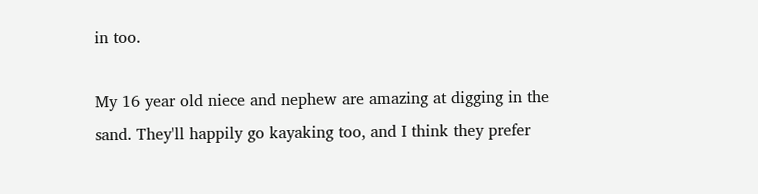in too.

My 16 year old niece and nephew are amazing at digging in the sand. They'll happily go kayaking too, and I think they prefer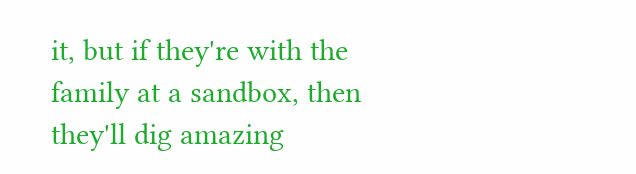it, but if they're with the family at a sandbox, then they'll dig amazing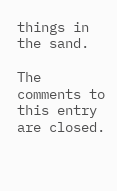things in the sand.

The comments to this entry are closed.